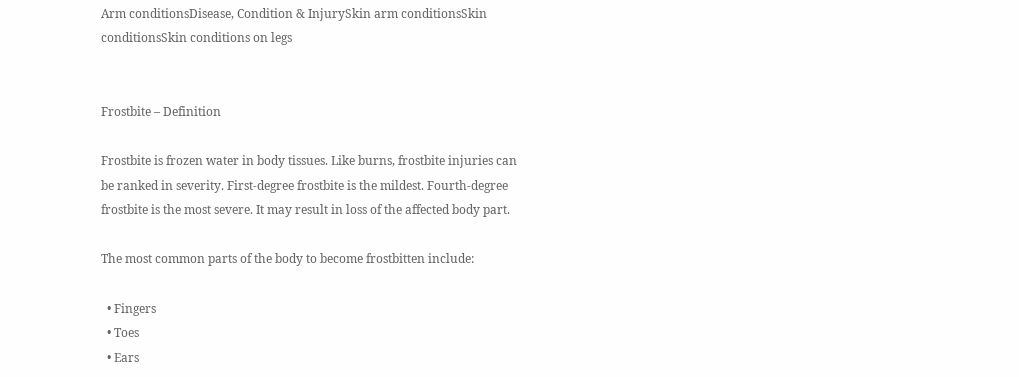Arm conditionsDisease, Condition & InjurySkin arm conditionsSkin conditionsSkin conditions on legs


Frostbite – Definition

Frostbite is frozen water in body tissues. Like burns, frostbite injuries can be ranked in severity. First-degree frostbite is the mildest. Fourth-degree frostbite is the most severe. It may result in loss of the affected body part.

The most common parts of the body to become frostbitten include:

  • Fingers
  • Toes
  • Ears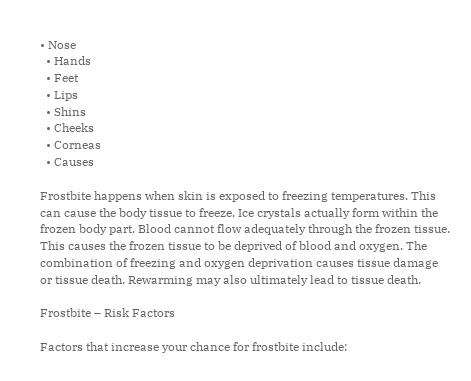• Nose
  • Hands
  • Feet
  • Lips
  • Shins
  • Cheeks
  • Corneas
  • Causes

Frostbite happens when skin is exposed to freezing temperatures. This can cause the body tissue to freeze. Ice crystals actually form within the frozen body part. Blood cannot flow adequately through the frozen tissue. This causes the frozen tissue to be deprived of blood and oxygen. The combination of freezing and oxygen deprivation causes tissue damage or tissue death. Rewarming may also ultimately lead to tissue death.

Frostbite – Risk Factors

Factors that increase your chance for frostbite include: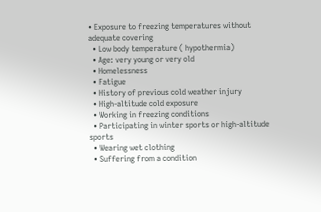• Exposure to freezing temperatures without adequate covering
  • Low body temperature ( hypothermia)
  • Age: very young or very old
  • Homelessness
  • Fatigue
  • History of previous cold weather injury
  • High-altitude cold exposure
  • Working in freezing conditions
  • Participating in winter sports or high-altitude sports
  • Wearing wet clothing
  • Suffering from a condition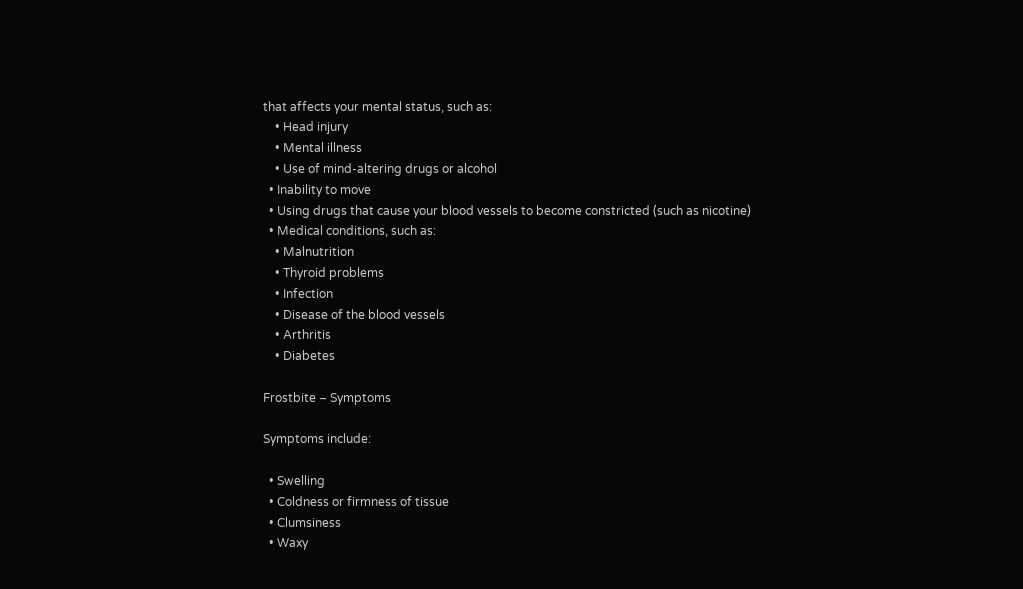that affects your mental status, such as:
    • Head injury
    • Mental illness
    • Use of mind-altering drugs or alcohol
  • Inability to move
  • Using drugs that cause your blood vessels to become constricted (such as nicotine)
  • Medical conditions, such as:
    • Malnutrition
    • Thyroid problems
    • Infection
    • Disease of the blood vessels
    • Arthritis
    • Diabetes

Frostbite – Symptoms

Symptoms include:

  • Swelling
  • Coldness or firmness of tissue
  • Clumsiness
  • Waxy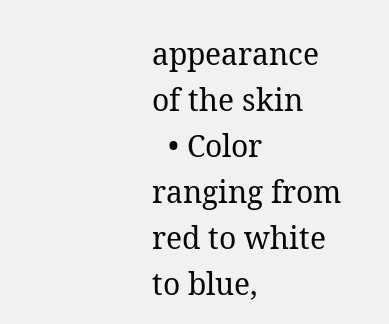appearance of the skin
  • Color ranging from red to white to blue,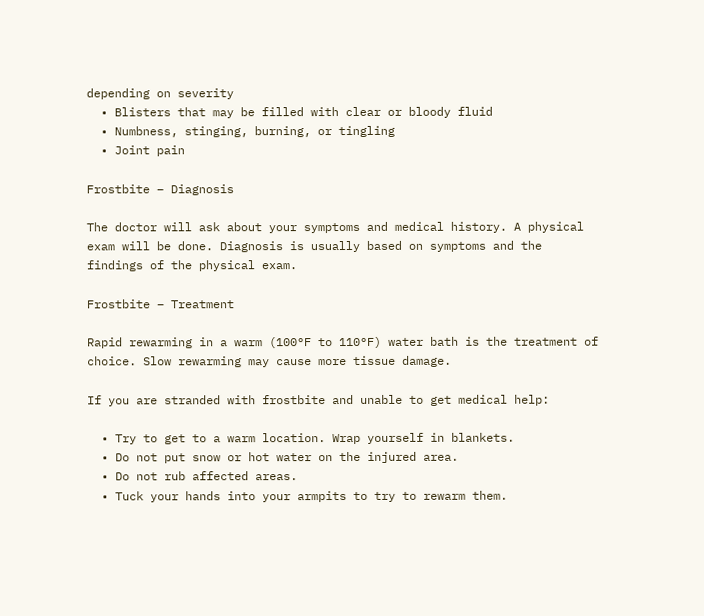depending on severity
  • Blisters that may be filled with clear or bloody fluid
  • Numbness, stinging, burning, or tingling
  • Joint pain

Frostbite – Diagnosis

The doctor will ask about your symptoms and medical history. A physical exam will be done. Diagnosis is usually based on symptoms and the findings of the physical exam.

Frostbite – Treatment

Rapid rewarming in a warm (100°F to 110°F) water bath is the treatment of choice. Slow rewarming may cause more tissue damage.

If you are stranded with frostbite and unable to get medical help:

  • Try to get to a warm location. Wrap yourself in blankets.
  • Do not put snow or hot water on the injured area.
  • Do not rub affected areas.
  • Tuck your hands into your armpits to try to rewarm them.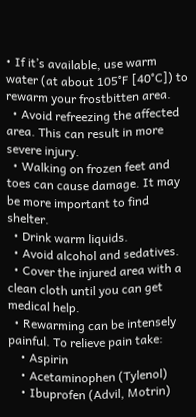• If it’s available, use warm water (at about 105°F [40°C]) to rewarm your frostbitten area.
  • Avoid refreezing the affected area. This can result in more severe injury.
  • Walking on frozen feet and toes can cause damage. It may be more important to find shelter.
  • Drink warm liquids.
  • Avoid alcohol and sedatives.
  • Cover the injured area with a clean cloth until you can get medical help.
  • Rewarming can be intensely painful. To relieve pain take:
    • Aspirin
    • Acetaminophen (Tylenol)
    • Ibuprofen (Advil, Motrin)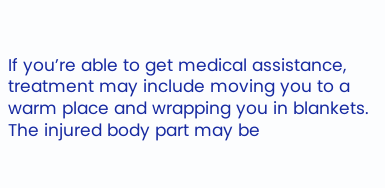If you’re able to get medical assistance, treatment may include moving you to a warm place and wrapping you in blankets. The injured body part may be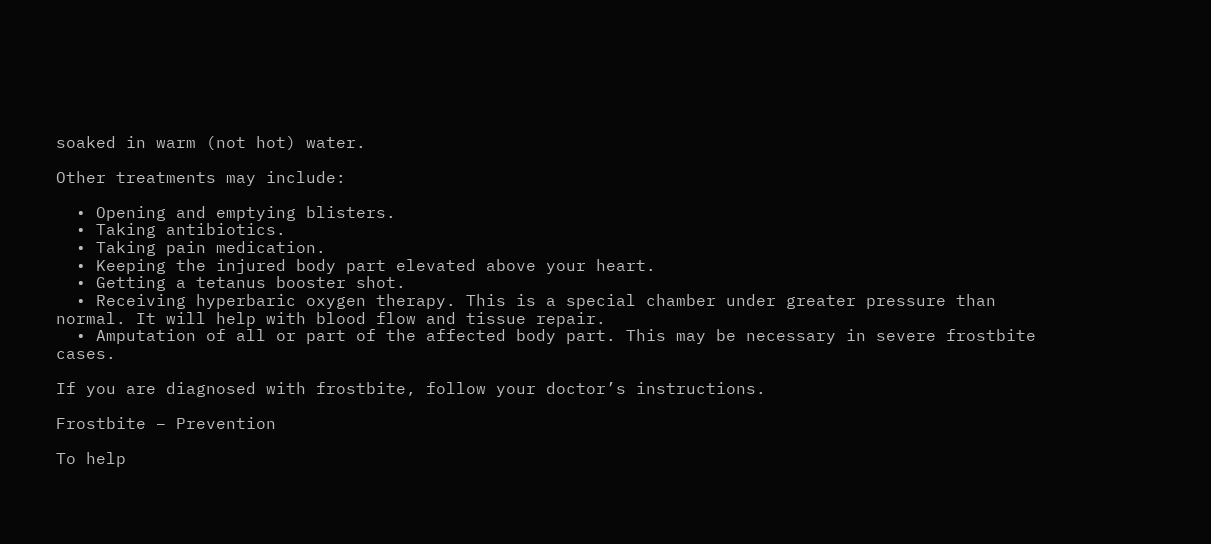soaked in warm (not hot) water.

Other treatments may include:

  • Opening and emptying blisters.
  • Taking antibiotics.
  • Taking pain medication.
  • Keeping the injured body part elevated above your heart.
  • Getting a tetanus booster shot.
  • Receiving hyperbaric oxygen therapy. This is a special chamber under greater pressure than normal. It will help with blood flow and tissue repair.
  • Amputation of all or part of the affected body part. This may be necessary in severe frostbite cases.

If you are diagnosed with frostbite, follow your doctor’s instructions.

Frostbite – Prevention

To help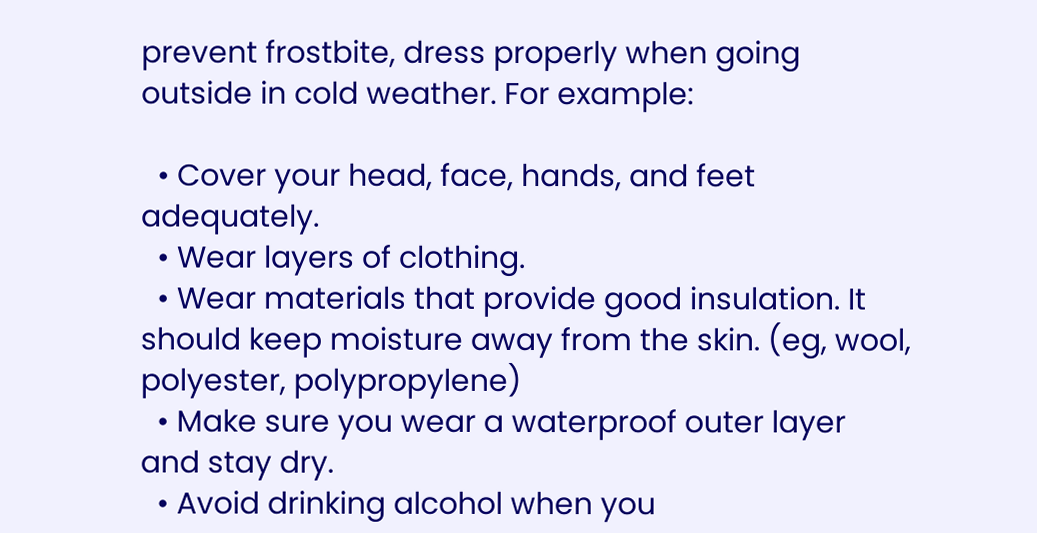prevent frostbite, dress properly when going outside in cold weather. For example:

  • Cover your head, face, hands, and feet adequately.
  • Wear layers of clothing.
  • Wear materials that provide good insulation. It should keep moisture away from the skin. (eg, wool, polyester, polypropylene)
  • Make sure you wear a waterproof outer layer and stay dry.
  • Avoid drinking alcohol when you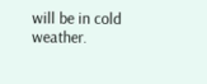will be in cold weather.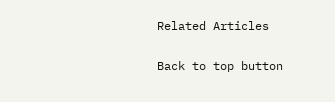Related Articles

Back to top button